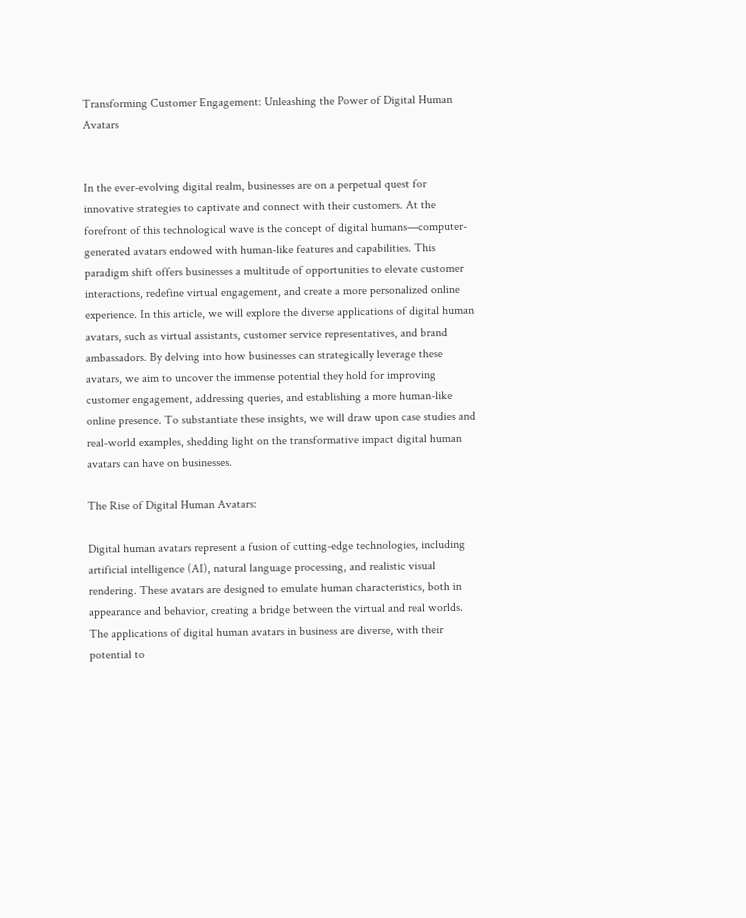Transforming Customer Engagement: Unleashing the Power of Digital Human Avatars


In the ever-evolving digital realm, businesses are on a perpetual quest for innovative strategies to captivate and connect with their customers. At the forefront of this technological wave is the concept of digital humans—computer-generated avatars endowed with human-like features and capabilities. This paradigm shift offers businesses a multitude of opportunities to elevate customer interactions, redefine virtual engagement, and create a more personalized online experience. In this article, we will explore the diverse applications of digital human avatars, such as virtual assistants, customer service representatives, and brand ambassadors. By delving into how businesses can strategically leverage these avatars, we aim to uncover the immense potential they hold for improving customer engagement, addressing queries, and establishing a more human-like online presence. To substantiate these insights, we will draw upon case studies and real-world examples, shedding light on the transformative impact digital human avatars can have on businesses.

The Rise of Digital Human Avatars:

Digital human avatars represent a fusion of cutting-edge technologies, including artificial intelligence (AI), natural language processing, and realistic visual rendering. These avatars are designed to emulate human characteristics, both in appearance and behavior, creating a bridge between the virtual and real worlds. The applications of digital human avatars in business are diverse, with their potential to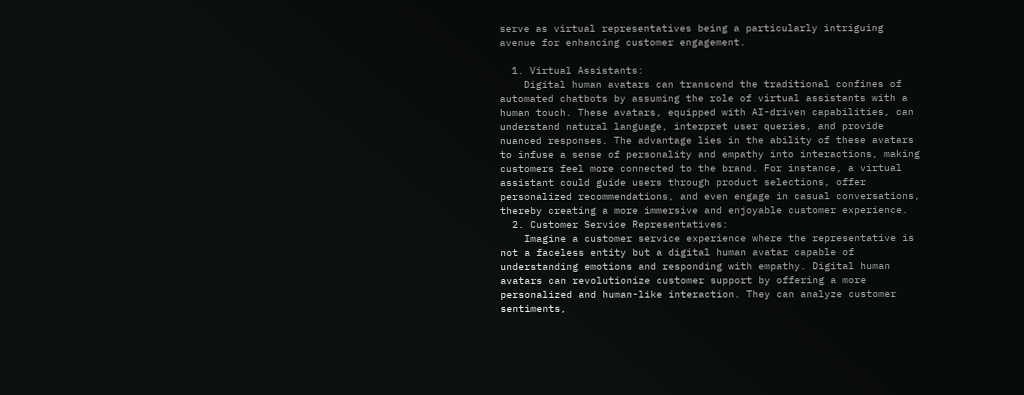serve as virtual representatives being a particularly intriguing avenue for enhancing customer engagement.

  1. Virtual Assistants:
    Digital human avatars can transcend the traditional confines of automated chatbots by assuming the role of virtual assistants with a human touch. These avatars, equipped with AI-driven capabilities, can understand natural language, interpret user queries, and provide nuanced responses. The advantage lies in the ability of these avatars to infuse a sense of personality and empathy into interactions, making customers feel more connected to the brand. For instance, a virtual assistant could guide users through product selections, offer personalized recommendations, and even engage in casual conversations, thereby creating a more immersive and enjoyable customer experience.
  2. Customer Service Representatives:
    Imagine a customer service experience where the representative is not a faceless entity but a digital human avatar capable of understanding emotions and responding with empathy. Digital human avatars can revolutionize customer support by offering a more personalized and human-like interaction. They can analyze customer sentiments,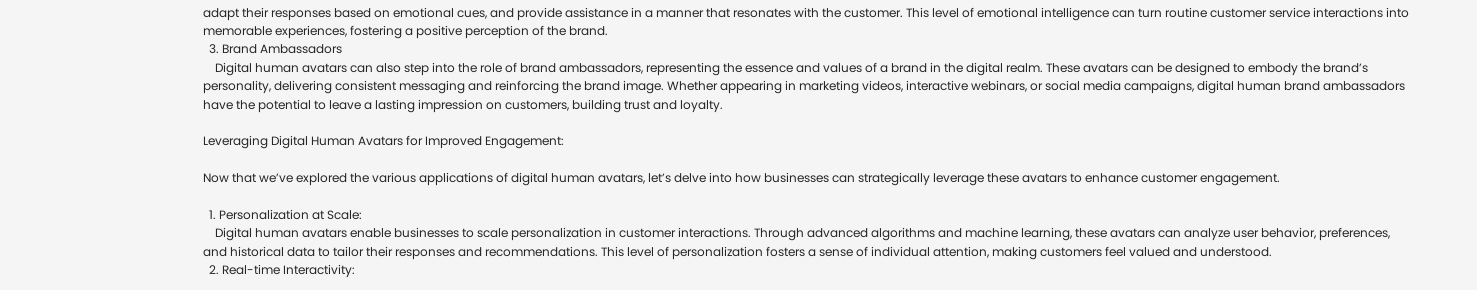adapt their responses based on emotional cues, and provide assistance in a manner that resonates with the customer. This level of emotional intelligence can turn routine customer service interactions into memorable experiences, fostering a positive perception of the brand.
  3. Brand Ambassadors
    Digital human avatars can also step into the role of brand ambassadors, representing the essence and values of a brand in the digital realm. These avatars can be designed to embody the brand’s personality, delivering consistent messaging and reinforcing the brand image. Whether appearing in marketing videos, interactive webinars, or social media campaigns, digital human brand ambassadors have the potential to leave a lasting impression on customers, building trust and loyalty.

Leveraging Digital Human Avatars for Improved Engagement:

Now that we’ve explored the various applications of digital human avatars, let’s delve into how businesses can strategically leverage these avatars to enhance customer engagement.

  1. Personalization at Scale:
    Digital human avatars enable businesses to scale personalization in customer interactions. Through advanced algorithms and machine learning, these avatars can analyze user behavior, preferences, and historical data to tailor their responses and recommendations. This level of personalization fosters a sense of individual attention, making customers feel valued and understood.
  2. Real-time Interactivity: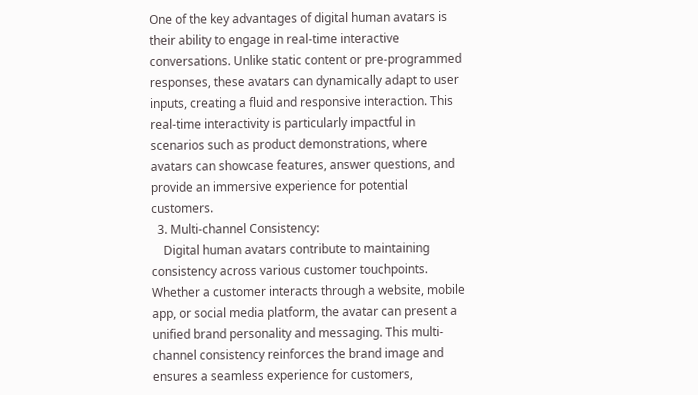One of the key advantages of digital human avatars is their ability to engage in real-time interactive conversations. Unlike static content or pre-programmed responses, these avatars can dynamically adapt to user inputs, creating a fluid and responsive interaction. This real-time interactivity is particularly impactful in scenarios such as product demonstrations, where avatars can showcase features, answer questions, and provide an immersive experience for potential customers.
  3. Multi-channel Consistency:
    Digital human avatars contribute to maintaining consistency across various customer touchpoints. Whether a customer interacts through a website, mobile app, or social media platform, the avatar can present a unified brand personality and messaging. This multi-channel consistency reinforces the brand image and ensures a seamless experience for customers,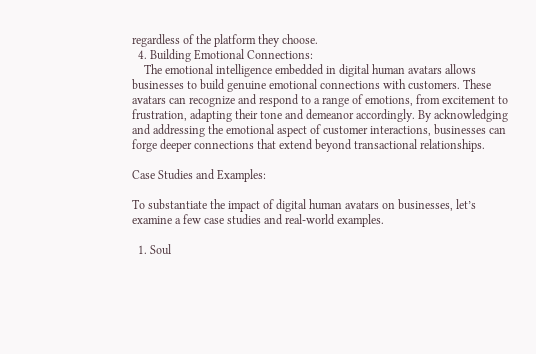regardless of the platform they choose.
  4. Building Emotional Connections:
    The emotional intelligence embedded in digital human avatars allows businesses to build genuine emotional connections with customers. These avatars can recognize and respond to a range of emotions, from excitement to frustration, adapting their tone and demeanor accordingly. By acknowledging and addressing the emotional aspect of customer interactions, businesses can forge deeper connections that extend beyond transactional relationships.

Case Studies and Examples:

To substantiate the impact of digital human avatars on businesses, let’s examine a few case studies and real-world examples.

  1. Soul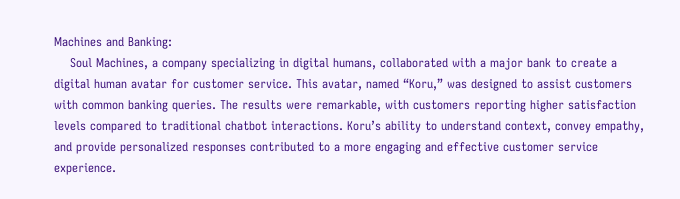Machines and Banking:
    Soul Machines, a company specializing in digital humans, collaborated with a major bank to create a digital human avatar for customer service. This avatar, named “Koru,” was designed to assist customers with common banking queries. The results were remarkable, with customers reporting higher satisfaction levels compared to traditional chatbot interactions. Koru’s ability to understand context, convey empathy, and provide personalized responses contributed to a more engaging and effective customer service experience.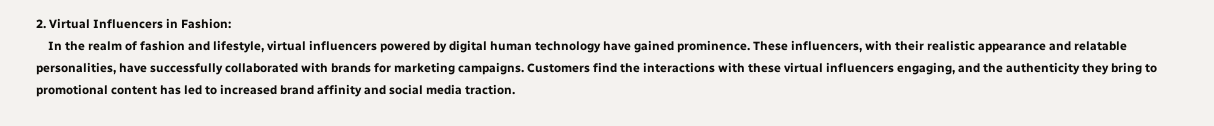2. Virtual Influencers in Fashion:
    In the realm of fashion and lifestyle, virtual influencers powered by digital human technology have gained prominence. These influencers, with their realistic appearance and relatable personalities, have successfully collaborated with brands for marketing campaigns. Customers find the interactions with these virtual influencers engaging, and the authenticity they bring to promotional content has led to increased brand affinity and social media traction.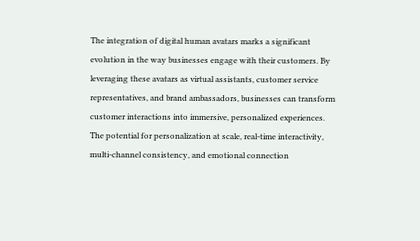The integration of digital human avatars marks a significant evolution in the way businesses engage with their customers. By leveraging these avatars as virtual assistants, customer service representatives, and brand ambassadors, businesses can transform customer interactions into immersive, personalized experiences. The potential for personalization at scale, real-time interactivity, multi-channel consistency, and emotional connection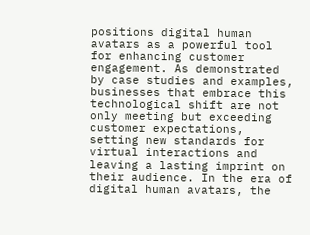positions digital human avatars as a powerful tool for enhancing customer engagement. As demonstrated by case studies and examples, businesses that embrace this technological shift are not only meeting but exceeding customer expectations, setting new standards for virtual interactions and leaving a lasting imprint on their audience. In the era of digital human avatars, the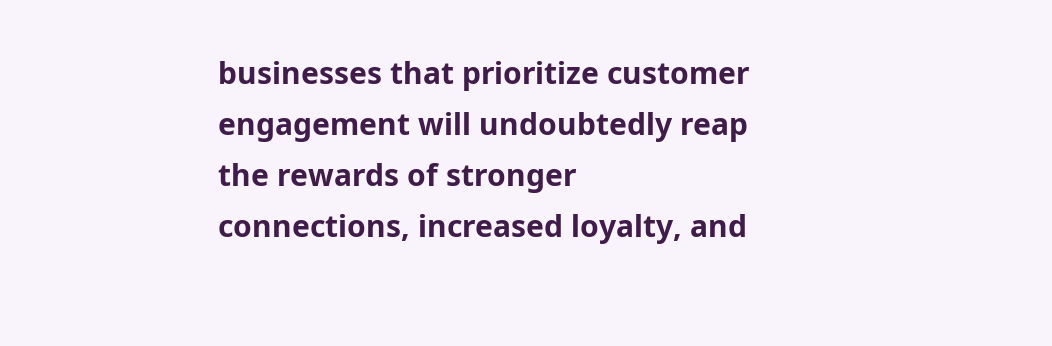businesses that prioritize customer engagement will undoubtedly reap the rewards of stronger connections, increased loyalty, and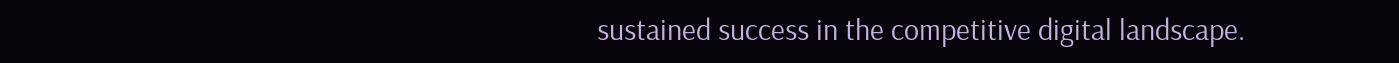sustained success in the competitive digital landscape.